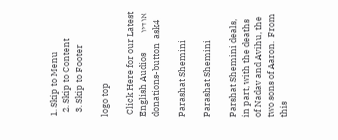1. Skip to Menu
  2. Skip to Content
  3. Skip to Footer

logo top

 Click Here for our Latest English Audios          אודיו    donations-button  ask4

Parashat Shemini

Parashat Shemini

Parshat Shemini deals, in part, with the deaths of Nadav and Avihu, the two sons of Aaron.  From this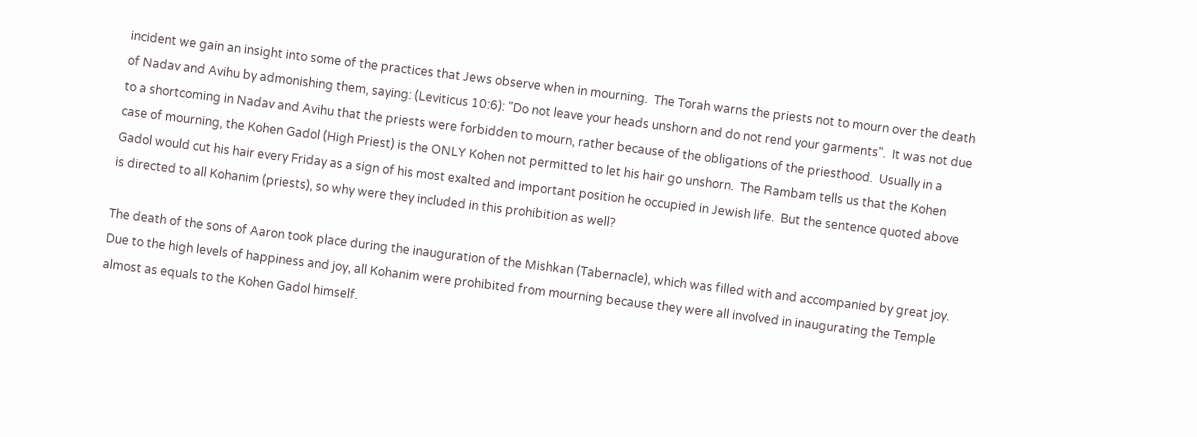incident we gain an insight into some of the practices that Jews observe when in mourning.  The Torah warns the priests not to mourn over the death of Nadav and Avihu by admonishing them, saying: (Leviticus 10:6): "Do not leave your heads unshorn and do not rend your garments".  It was not due to a shortcoming in Nadav and Avihu that the priests were forbidden to mourn, rather because of the obligations of the priesthood.  Usually in a case of mourning, the Kohen Gadol (High Priest) is the ONLY Kohen not permitted to let his hair go unshorn.  The Rambam tells us that the Kohen Gadol would cut his hair every Friday as a sign of his most exalted and important position he occupied in Jewish life.  But the sentence quoted above is directed to all Kohanim (priests), so why were they included in this prohibition as well?

The death of the sons of Aaron took place during the inauguration of the Mishkan (Tabernacle), which was filled with and accompanied by great joy.  Due to the high levels of happiness and joy, all Kohanim were prohibited from mourning because they were all involved in inaugurating the Temple almost as equals to the Kohen Gadol himself.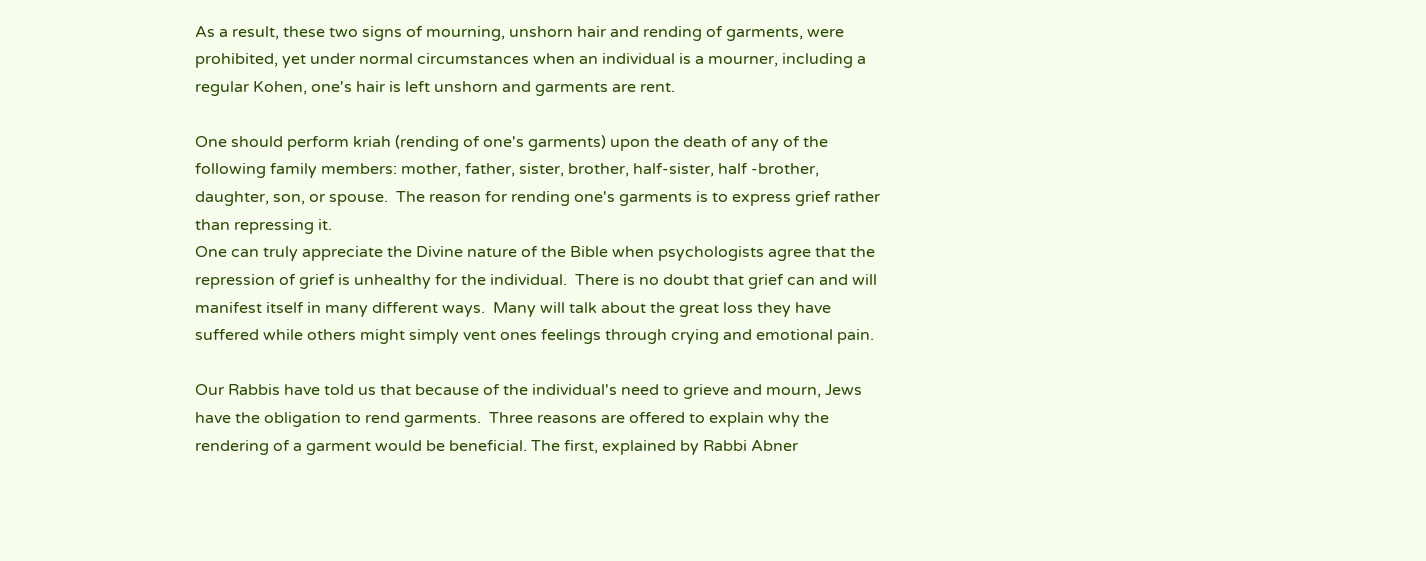As a result, these two signs of mourning, unshorn hair and rending of garments, were prohibited, yet under normal circumstances when an individual is a mourner, including a regular Kohen, one's hair is left unshorn and garments are rent.

One should perform kriah (rending of one's garments) upon the death of any of the following family members: mother, father, sister, brother, half-sister, half -brother, daughter, son, or spouse.  The reason for rending one's garments is to express grief rather than repressing it.
One can truly appreciate the Divine nature of the Bible when psychologists agree that the repression of grief is unhealthy for the individual.  There is no doubt that grief can and will manifest itself in many different ways.  Many will talk about the great loss they have suffered while others might simply vent ones feelings through crying and emotional pain.

Our Rabbis have told us that because of the individual's need to grieve and mourn, Jews have the obligation to rend garments.  Three reasons are offered to explain why the rendering of a garment would be beneficial. The first, explained by Rabbi Abner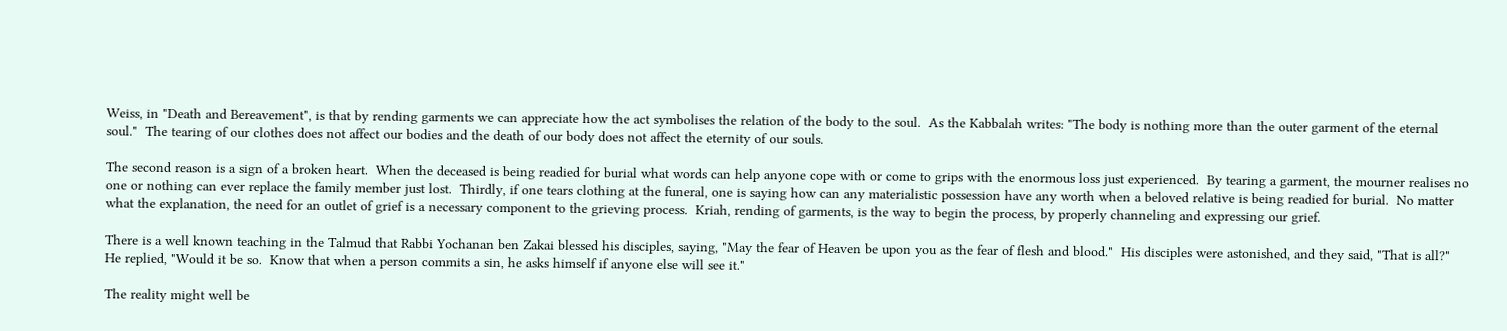Weiss, in "Death and Bereavement", is that by rending garments we can appreciate how the act symbolises the relation of the body to the soul.  As the Kabbalah writes: "The body is nothing more than the outer garment of the eternal soul."  The tearing of our clothes does not affect our bodies and the death of our body does not affect the eternity of our souls.

The second reason is a sign of a broken heart.  When the deceased is being readied for burial what words can help anyone cope with or come to grips with the enormous loss just experienced.  By tearing a garment, the mourner realises no one or nothing can ever replace the family member just lost.  Thirdly, if one tears clothing at the funeral, one is saying how can any materialistic possession have any worth when a beloved relative is being readied for burial.  No matter what the explanation, the need for an outlet of grief is a necessary component to the grieving process.  Kriah, rending of garments, is the way to begin the process, by properly channeling and expressing our grief.

There is a well known teaching in the Talmud that Rabbi Yochanan ben Zakai blessed his disciples, saying, "May the fear of Heaven be upon you as the fear of flesh and blood."  His disciples were astonished, and they said, "That is all?"  He replied, "Would it be so.  Know that when a person commits a sin, he asks himself if anyone else will see it."

The reality might well be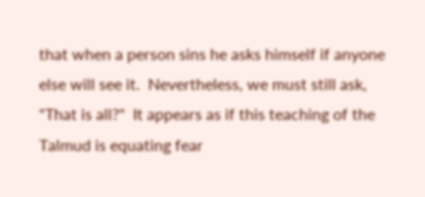that when a person sins he asks himself if anyone else will see it.  Nevertheless, we must still ask, "That is all?"  It appears as if this teaching of the Talmud is equating fear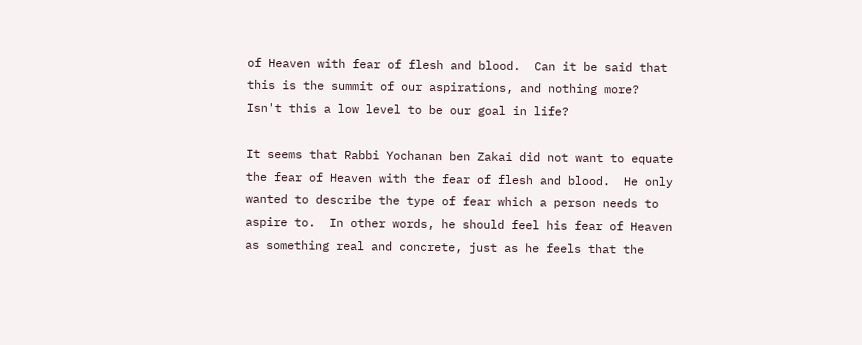of Heaven with fear of flesh and blood.  Can it be said that this is the summit of our aspirations, and nothing more?  Isn't this a low level to be our goal in life?

It seems that Rabbi Yochanan ben Zakai did not want to equate the fear of Heaven with the fear of flesh and blood.  He only wanted to describe the type of fear which a person needs to aspire to.  In other words, he should feel his fear of Heaven as something real and concrete, just as he feels that the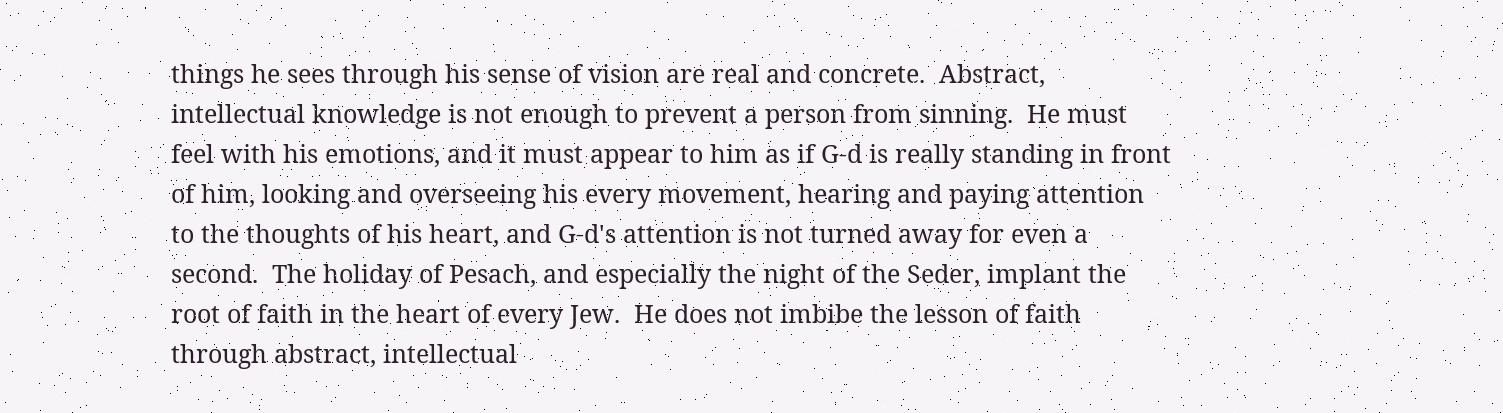things he sees through his sense of vision are real and concrete.  Abstract, intellectual knowledge is not enough to prevent a person from sinning.  He must feel with his emotions, and it must appear to him as if G-d is really standing in front of him, looking and overseeing his every movement, hearing and paying attention to the thoughts of his heart, and G-d's attention is not turned away for even a second.  The holiday of Pesach, and especially the night of the Seder, implant the root of faith in the heart of every Jew.  He does not imbibe the lesson of faith through abstract, intellectual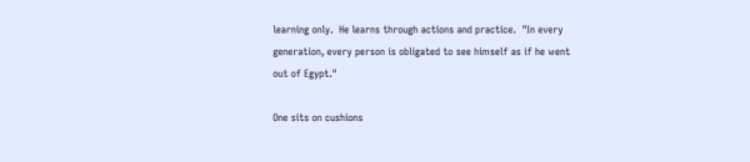learning only.  He learns through actions and practice.  "In every generation, every person is obligated to see himself as if he went out of Egypt."

One sits on cushions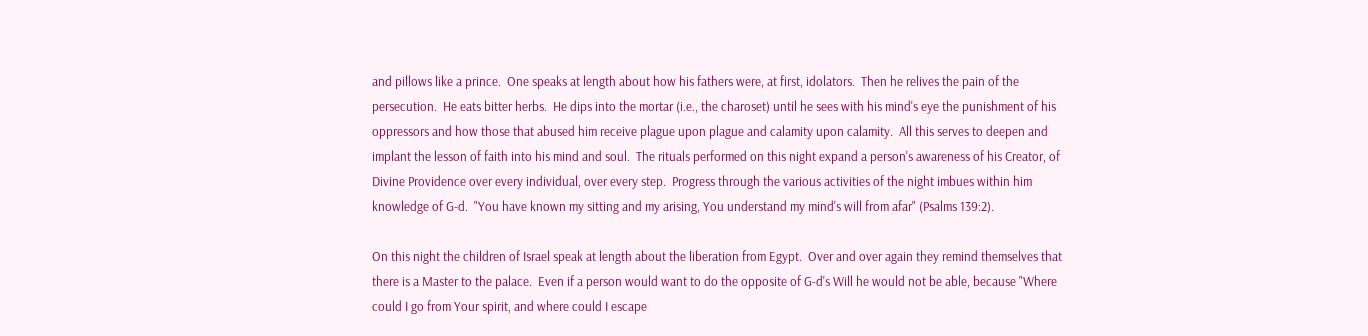and pillows like a prince.  One speaks at length about how his fathers were, at first, idolators.  Then he relives the pain of the persecution.  He eats bitter herbs.  He dips into the mortar (i.e., the charoset) until he sees with his mind's eye the punishment of his oppressors and how those that abused him receive plague upon plague and calamity upon calamity.  All this serves to deepen and implant the lesson of faith into his mind and soul.  The rituals performed on this night expand a person's awareness of his Creator, of Divine Providence over every individual, over every step.  Progress through the various activities of the night imbues within him knowledge of G-d.  "You have known my sitting and my arising, You understand my mind's will from afar" (Psalms 139:2).

On this night the children of Israel speak at length about the liberation from Egypt.  Over and over again they remind themselves that there is a Master to the palace.  Even if a person would want to do the opposite of G-d's Will he would not be able, because "Where could I go from Your spirit, and where could I escape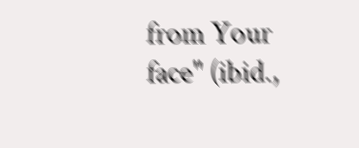from Your face" (ibid.,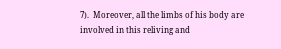7).  Moreover, all the limbs of his body are involved in this reliving and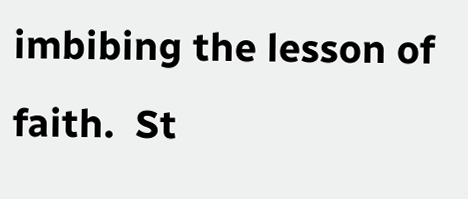imbibing the lesson of faith.  St